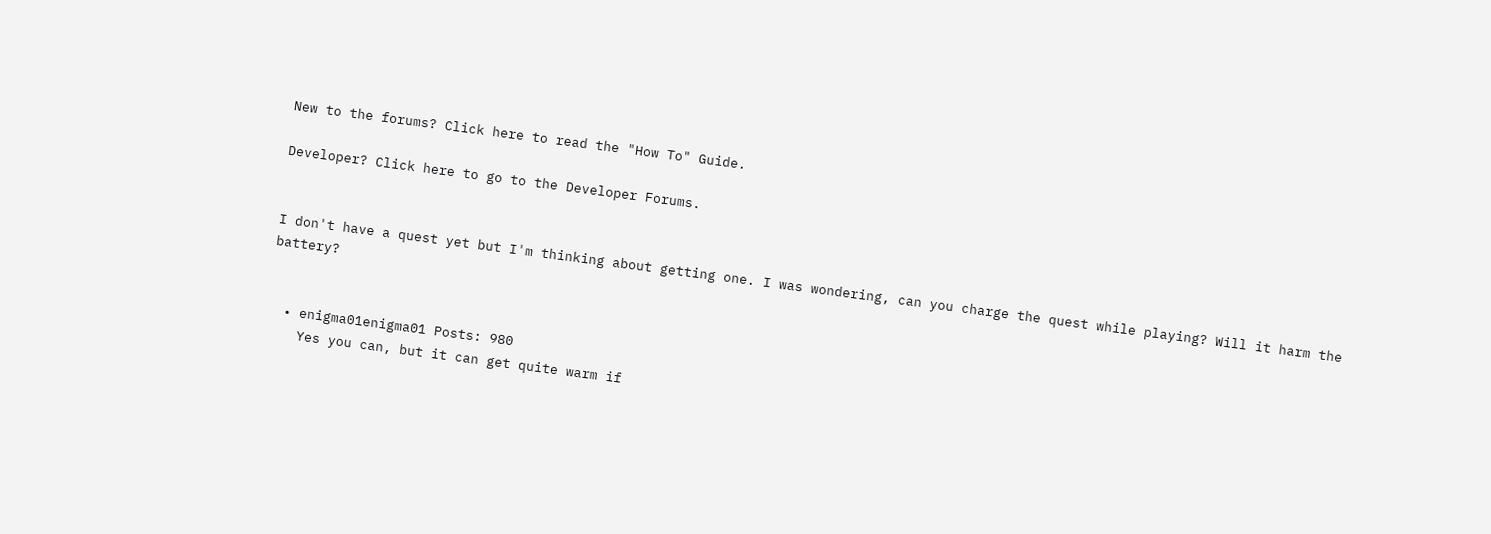New to the forums? Click here to read the "How To" Guide.

Developer? Click here to go to the Developer Forums.


I don't have a quest yet but I'm thinking about getting one. I was wondering, can you charge the quest while playing? Will it harm the battery?


  • enigma01enigma01 Posts: 980
    Yes you can, but it can get quite warm if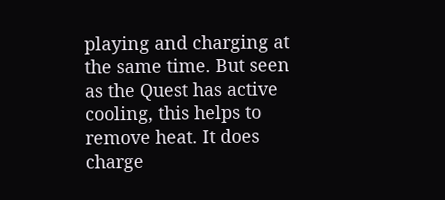playing and charging at the same time. But seen as the Quest has active cooling, this helps to remove heat. It does charge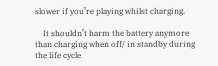slower if you’re playing whilst charging.

    It shouldn’t harm the battery anymore than charging when off/ in standby during the life cycle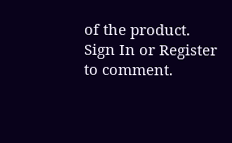of the product.
Sign In or Register to comment.